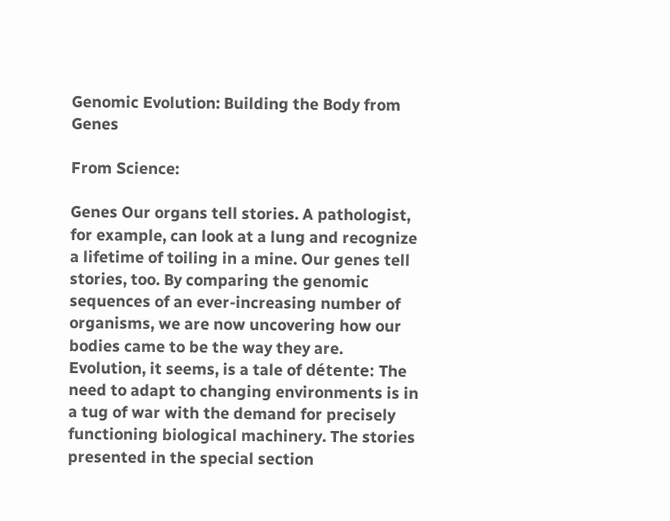Genomic Evolution: Building the Body from Genes

From Science:

Genes Our organs tell stories. A pathologist, for example, can look at a lung and recognize a lifetime of toiling in a mine. Our genes tell stories, too. By comparing the genomic sequences of an ever-increasing number of organisms, we are now uncovering how our bodies came to be the way they are. Evolution, it seems, is a tale of détente: The need to adapt to changing environments is in a tug of war with the demand for precisely functioning biological machinery. The stories presented in the special section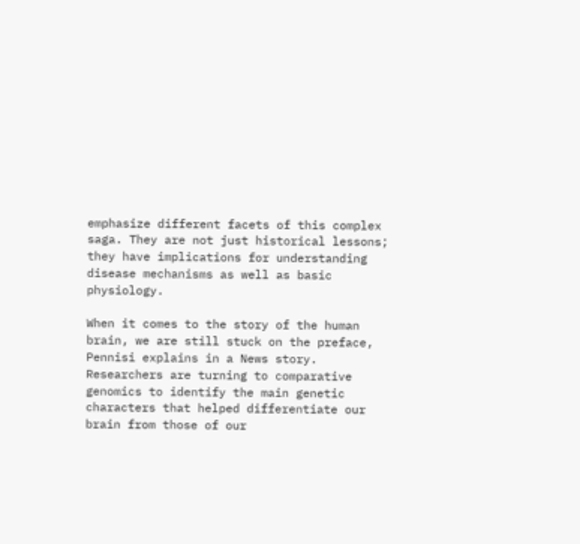emphasize different facets of this complex saga. They are not just historical lessons; they have implications for understanding disease mechanisms as well as basic physiology.

When it comes to the story of the human brain, we are still stuck on the preface, Pennisi explains in a News story. Researchers are turning to comparative genomics to identify the main genetic characters that helped differentiate our brain from those of our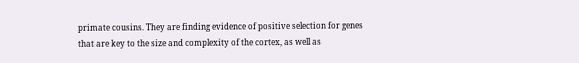primate cousins. They are finding evidence of positive selection for genes that are key to the size and complexity of the cortex, as well as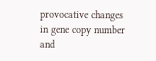provocative changes in gene copy number and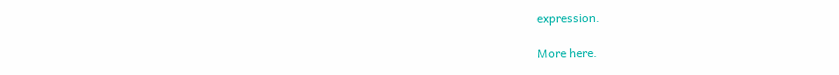expression.

More here.